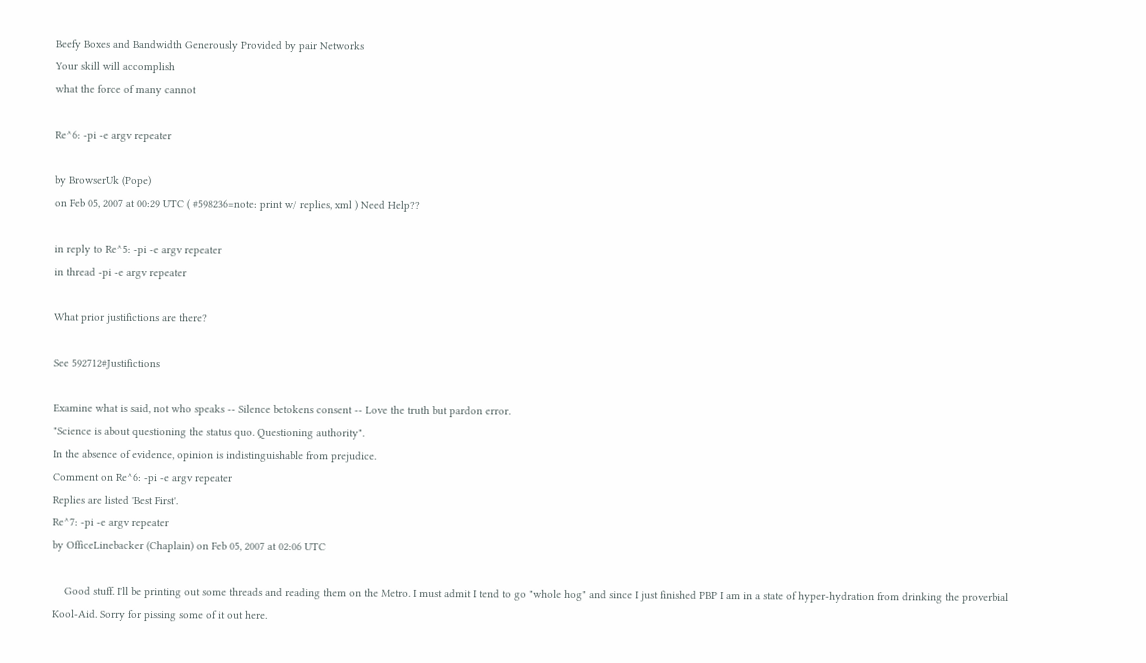Beefy Boxes and Bandwidth Generously Provided by pair Networks
Your skill will accomplish
what the force of many cannot

Re^6: -pi -e argv repeater

by BrowserUk (Pope)
on Feb 05, 2007 at 00:29 UTC ( #598236=note: print w/ replies, xml ) Need Help??

in reply to Re^5: -pi -e argv repeater
in thread -pi -e argv repeater

What prior justifictions are there?

See 592712#Justifictions

Examine what is said, not who speaks -- Silence betokens consent -- Love the truth but pardon error.
"Science is about questioning the status quo. Questioning authority".
In the absence of evidence, opinion is indistinguishable from prejudice.
Comment on Re^6: -pi -e argv repeater
Replies are listed 'Best First'.
Re^7: -pi -e argv repeater
by OfficeLinebacker (Chaplain) on Feb 05, 2007 at 02:06 UTC

    Good stuff. I'll be printing out some threads and reading them on the Metro. I must admit I tend to go "whole hog" and since I just finished PBP I am in a state of hyper-hydration from drinking the proverbial Kool-Aid. Sorry for pissing some of it out here.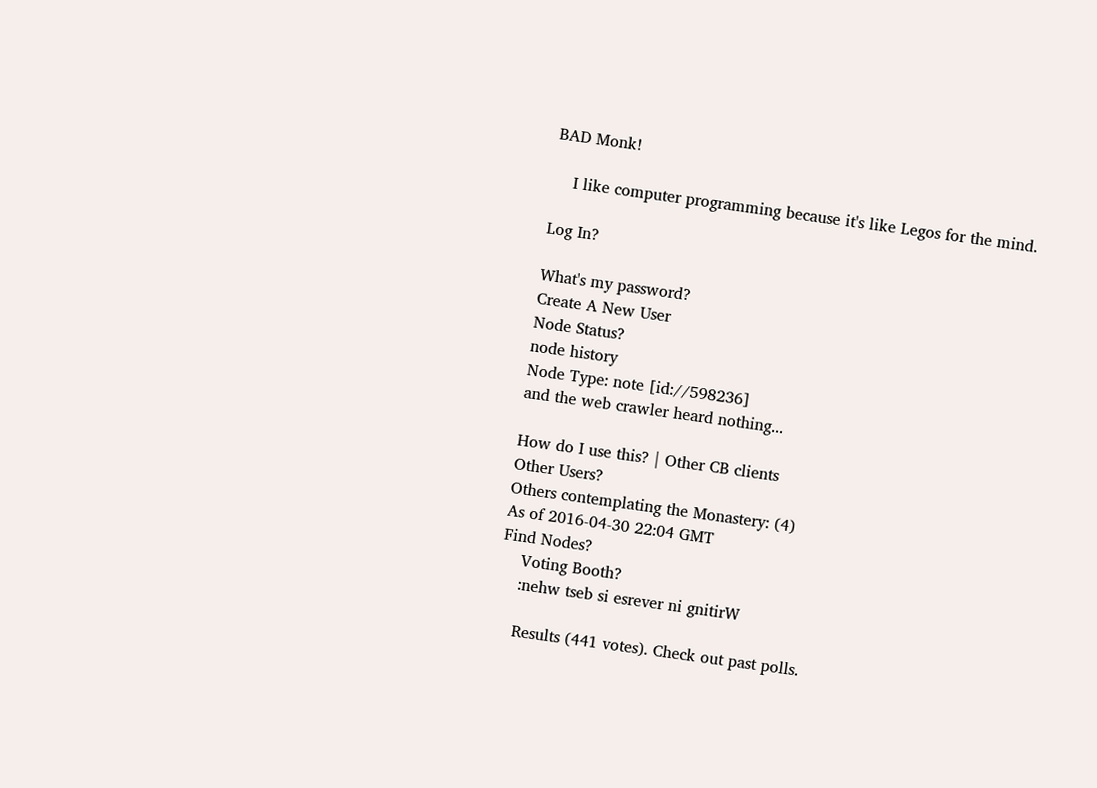BAD Monk!

    I like computer programming because it's like Legos for the mind.

Log In?

What's my password?
Create A New User
Node Status?
node history
Node Type: note [id://598236]
and the web crawler heard nothing...

How do I use this? | Other CB clients
Other Users?
Others contemplating the Monastery: (4)
As of 2016-04-30 22:04 GMT
Find Nodes?
    Voting Booth?
    :nehw tseb si esrever ni gnitirW

    Results (441 votes). Check out past polls.